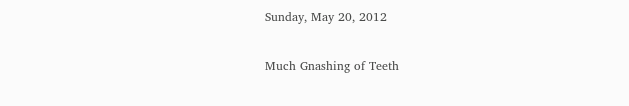Sunday, May 20, 2012

Much Gnashing of Teeth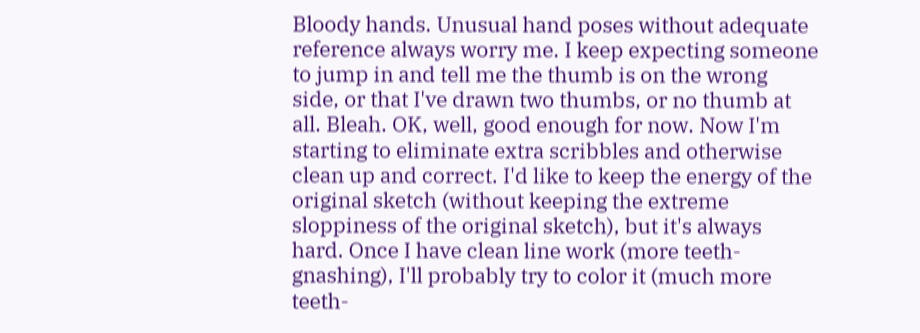Bloody hands. Unusual hand poses without adequate reference always worry me. I keep expecting someone to jump in and tell me the thumb is on the wrong side, or that I've drawn two thumbs, or no thumb at all. Bleah. OK, well, good enough for now. Now I'm starting to eliminate extra scribbles and otherwise clean up and correct. I'd like to keep the energy of the original sketch (without keeping the extreme sloppiness of the original sketch), but it's always hard. Once I have clean line work (more teeth-gnashing), I'll probably try to color it (much more teeth-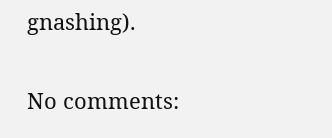gnashing).

No comments: